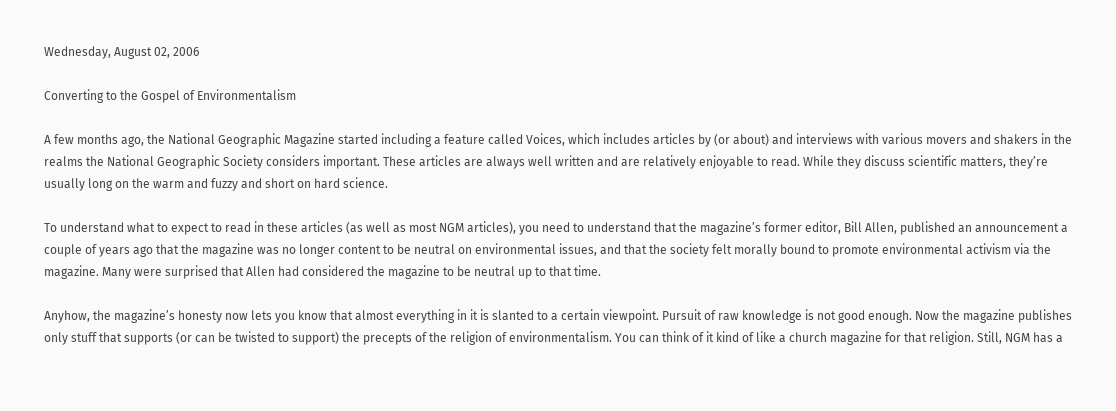Wednesday, August 02, 2006

Converting to the Gospel of Environmentalism

A few months ago, the National Geographic Magazine started including a feature called Voices, which includes articles by (or about) and interviews with various movers and shakers in the realms the National Geographic Society considers important. These articles are always well written and are relatively enjoyable to read. While they discuss scientific matters, they’re usually long on the warm and fuzzy and short on hard science.

To understand what to expect to read in these articles (as well as most NGM articles), you need to understand that the magazine’s former editor, Bill Allen, published an announcement a couple of years ago that the magazine was no longer content to be neutral on environmental issues, and that the society felt morally bound to promote environmental activism via the magazine. Many were surprised that Allen had considered the magazine to be neutral up to that time.

Anyhow, the magazine’s honesty now lets you know that almost everything in it is slanted to a certain viewpoint. Pursuit of raw knowledge is not good enough. Now the magazine publishes only stuff that supports (or can be twisted to support) the precepts of the religion of environmentalism. You can think of it kind of like a church magazine for that religion. Still, NGM has a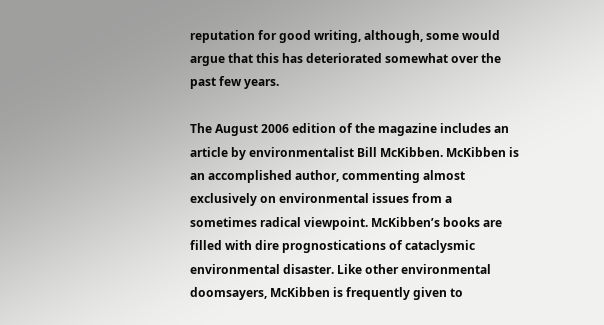reputation for good writing, although, some would argue that this has deteriorated somewhat over the past few years.

The August 2006 edition of the magazine includes an article by environmentalist Bill McKibben. McKibben is an accomplished author, commenting almost exclusively on environmental issues from a sometimes radical viewpoint. McKibben’s books are filled with dire prognostications of cataclysmic environmental disaster. Like other environmental doomsayers, McKibben is frequently given to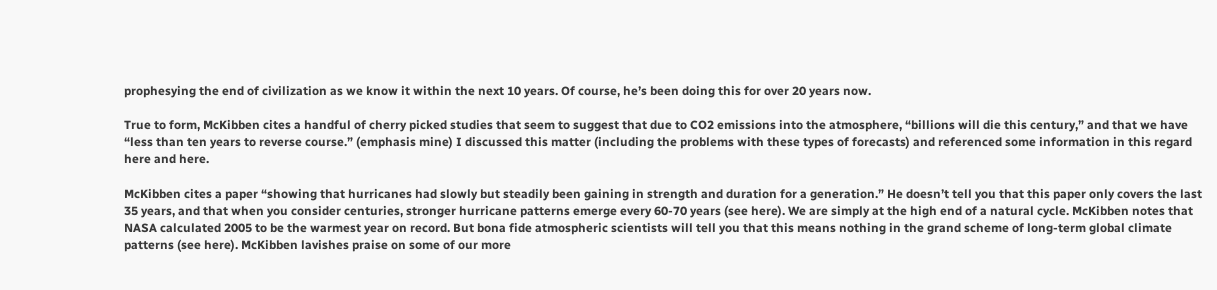prophesying the end of civilization as we know it within the next 10 years. Of course, he’s been doing this for over 20 years now.

True to form, McKibben cites a handful of cherry picked studies that seem to suggest that due to CO2 emissions into the atmosphere, “billions will die this century,” and that we have “less than ten years to reverse course.” (emphasis mine) I discussed this matter (including the problems with these types of forecasts) and referenced some information in this regard here and here.

McKibben cites a paper “showing that hurricanes had slowly but steadily been gaining in strength and duration for a generation.” He doesn’t tell you that this paper only covers the last 35 years, and that when you consider centuries, stronger hurricane patterns emerge every 60-70 years (see here). We are simply at the high end of a natural cycle. McKibben notes that NASA calculated 2005 to be the warmest year on record. But bona fide atmospheric scientists will tell you that this means nothing in the grand scheme of long-term global climate patterns (see here). McKibben lavishes praise on some of our more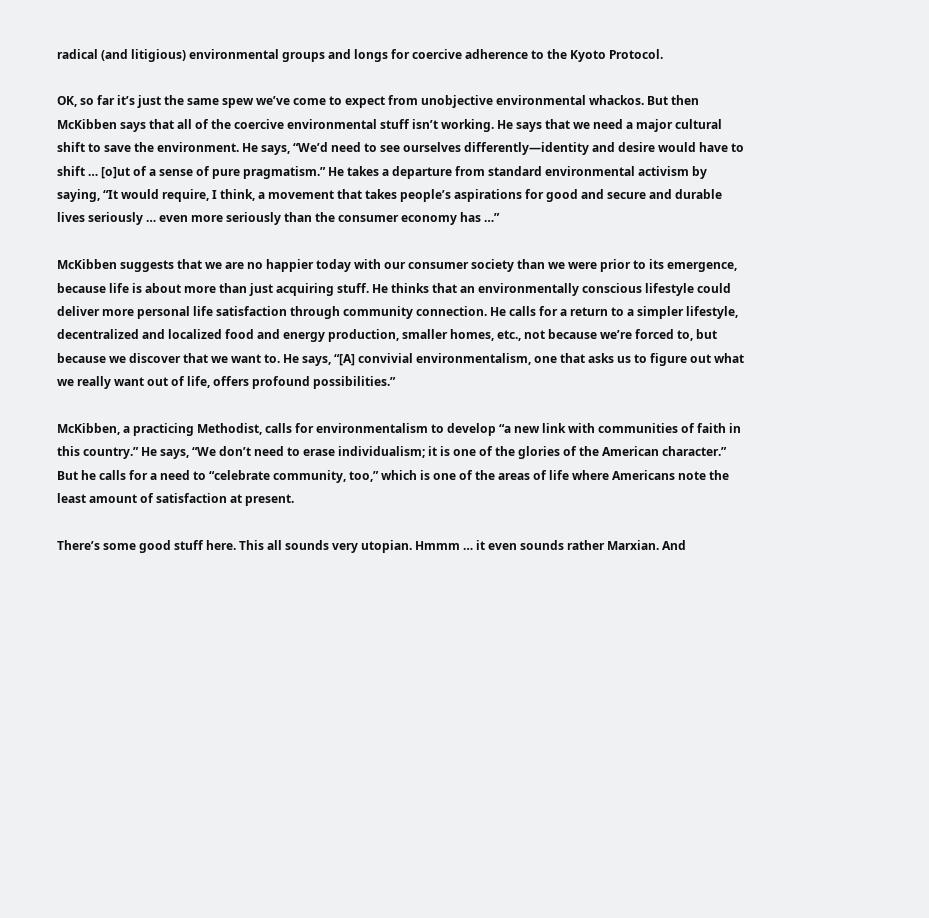radical (and litigious) environmental groups and longs for coercive adherence to the Kyoto Protocol.

OK, so far it’s just the same spew we’ve come to expect from unobjective environmental whackos. But then McKibben says that all of the coercive environmental stuff isn’t working. He says that we need a major cultural shift to save the environment. He says, “We’d need to see ourselves differently—identity and desire would have to shift … [o]ut of a sense of pure pragmatism.” He takes a departure from standard environmental activism by saying, “It would require, I think, a movement that takes people’s aspirations for good and secure and durable lives seriously … even more seriously than the consumer economy has …”

McKibben suggests that we are no happier today with our consumer society than we were prior to its emergence, because life is about more than just acquiring stuff. He thinks that an environmentally conscious lifestyle could deliver more personal life satisfaction through community connection. He calls for a return to a simpler lifestyle, decentralized and localized food and energy production, smaller homes, etc., not because we’re forced to, but because we discover that we want to. He says, “[A] convivial environmentalism, one that asks us to figure out what we really want out of life, offers profound possibilities.”

McKibben, a practicing Methodist, calls for environmentalism to develop “a new link with communities of faith in this country.” He says, “We don’t need to erase individualism; it is one of the glories of the American character.” But he calls for a need to “celebrate community, too,” which is one of the areas of life where Americans note the least amount of satisfaction at present.

There’s some good stuff here. This all sounds very utopian. Hmmm … it even sounds rather Marxian. And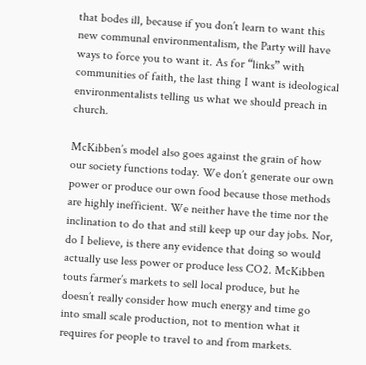that bodes ill, because if you don’t learn to want this new communal environmentalism, the Party will have ways to force you to want it. As for “links” with communities of faith, the last thing I want is ideological environmentalists telling us what we should preach in church.

McKibben’s model also goes against the grain of how our society functions today. We don’t generate our own power or produce our own food because those methods are highly inefficient. We neither have the time nor the inclination to do that and still keep up our day jobs. Nor, do I believe, is there any evidence that doing so would actually use less power or produce less CO2. McKibben touts farmer’s markets to sell local produce, but he doesn’t really consider how much energy and time go into small scale production, not to mention what it requires for people to travel to and from markets.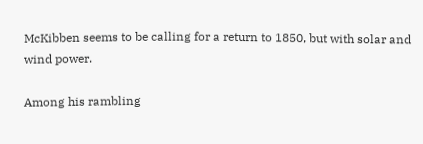McKibben seems to be calling for a return to 1850, but with solar and wind power.

Among his rambling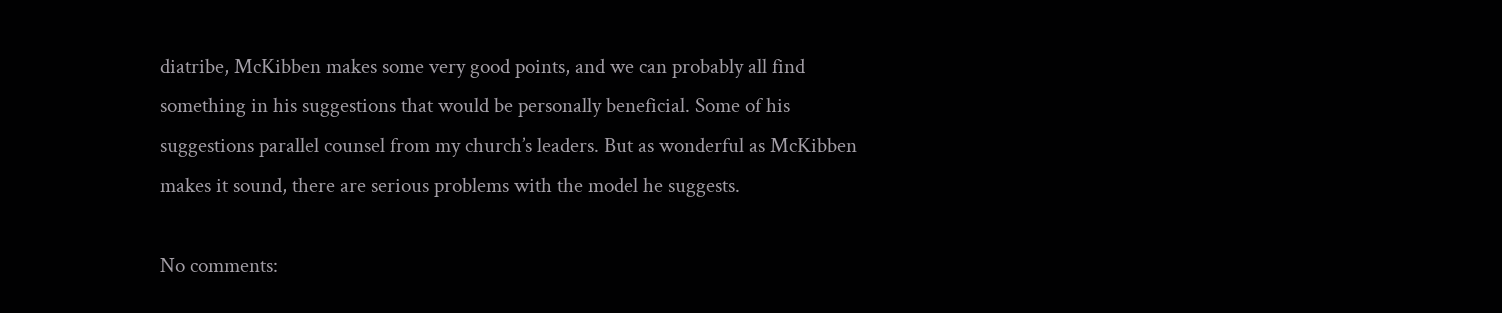diatribe, McKibben makes some very good points, and we can probably all find something in his suggestions that would be personally beneficial. Some of his suggestions parallel counsel from my church’s leaders. But as wonderful as McKibben makes it sound, there are serious problems with the model he suggests.

No comments: